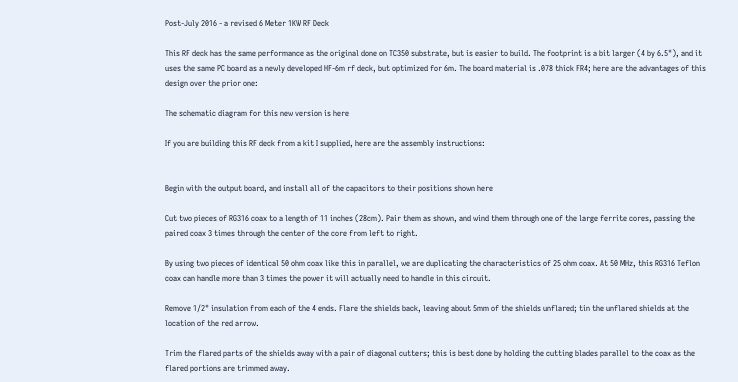Post-July 2016 - a revised 6 Meter 1KW RF Deck

This RF deck has the same performance as the original done on TC350 substrate, but is easier to build. The footprint is a bit larger (4 by 6.5"), and it uses the same PC board as a newly developed HF-6m rf deck, but optimized for 6m. The board material is .078 thick FR4; here are the advantages of this design over the prior one:

The schematic diagram for this new version is here

If you are building this RF deck from a kit I supplied, here are the assembly instructions:


Begin with the output board, and install all of the capacitors to their positions shown here

Cut two pieces of RG316 coax to a length of 11 inches (28cm). Pair them as shown, and wind them through one of the large ferrite cores, passing the paired coax 3 times through the center of the core from left to right.

By using two pieces of identical 50 ohm coax like this in parallel, we are duplicating the characteristics of 25 ohm coax. At 50 MHz, this RG316 Teflon coax can handle more than 3 times the power it will actually need to handle in this circuit.

Remove 1/2" insulation from each of the 4 ends. Flare the shields back, leaving about 5mm of the shields unflared; tin the unflared shields at the location of the red arrow.

Trim the flared parts of the shields away with a pair of diagonal cutters; this is best done by holding the cutting blades parallel to the coax as the flared portions are trimmed away.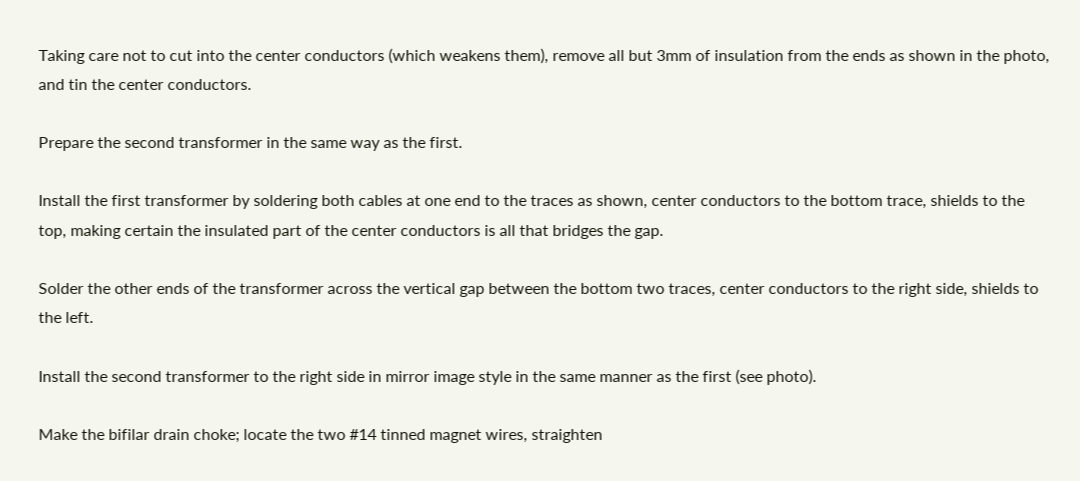Taking care not to cut into the center conductors (which weakens them), remove all but 3mm of insulation from the ends as shown in the photo, and tin the center conductors.

Prepare the second transformer in the same way as the first.

Install the first transformer by soldering both cables at one end to the traces as shown, center conductors to the bottom trace, shields to the top, making certain the insulated part of the center conductors is all that bridges the gap.

Solder the other ends of the transformer across the vertical gap between the bottom two traces, center conductors to the right side, shields to the left.

Install the second transformer to the right side in mirror image style in the same manner as the first (see photo).

Make the bifilar drain choke; locate the two #14 tinned magnet wires, straighten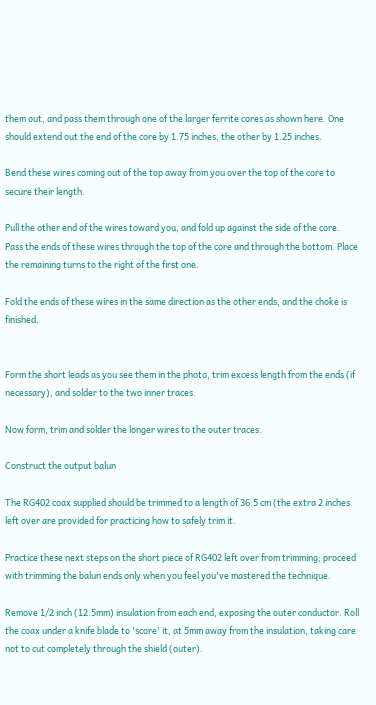them out, and pass them through one of the larger ferrite cores as shown here. One should extend out the end of the core by 1.75 inches, the other by 1.25 inches.

Bend these wires coming out of the top away from you over the top of the core to secure their length.

Pull the other end of the wires toward you, and fold up against the side of the core. Pass the ends of these wires through the top of the core and through the bottom. Place the remaining turns to the right of the first one.

Fold the ends of these wires in the same direction as the other ends, and the choke is finished.


Form the short leads as you see them in the photo, trim excess length from the ends (if necessary), and solder to the two inner traces.

Now form, trim and solder the longer wires to the outer traces.

Construct the output balun

The RG402 coax supplied should be trimmed to a length of 36.5 cm (the extra 2 inches left over are provided for practicing how to safely trim it.

Practice these next steps on the short piece of RG402 left over from trimming; proceed with trimming the balun ends only when you feel you've mastered the technique.

Remove 1/2 inch (12.5mm) insulation from each end, exposing the outer conductor. Roll the coax under a knife blade to 'score' it, at 5mm away from the insulation, taking care not to cut completely through the shield (outer).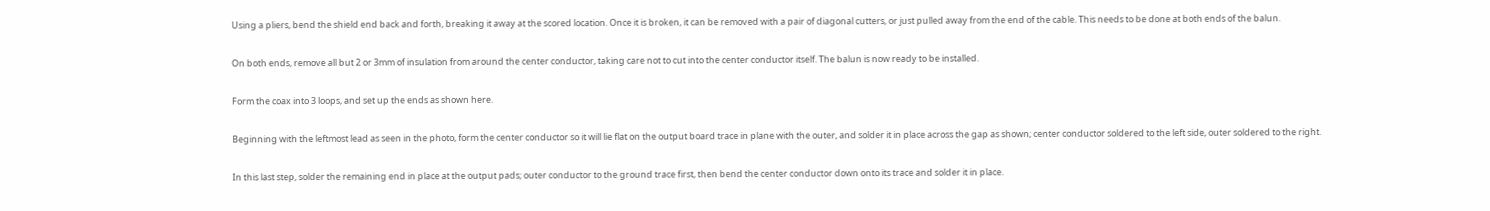Using a pliers, bend the shield end back and forth, breaking it away at the scored location. Once it is broken, it can be removed with a pair of diagonal cutters, or just pulled away from the end of the cable. This needs to be done at both ends of the balun.

On both ends, remove all but 2 or 3mm of insulation from around the center conductor, taking care not to cut into the center conductor itself. The balun is now ready to be installed.

Form the coax into 3 loops, and set up the ends as shown here.

Beginning with the leftmost lead as seen in the photo, form the center conductor so it will lie flat on the output board trace in plane with the outer, and solder it in place across the gap as shown; center conductor soldered to the left side, outer soldered to the right.

In this last step, solder the remaining end in place at the output pads; outer conductor to the ground trace first, then bend the center conductor down onto its trace and solder it in place.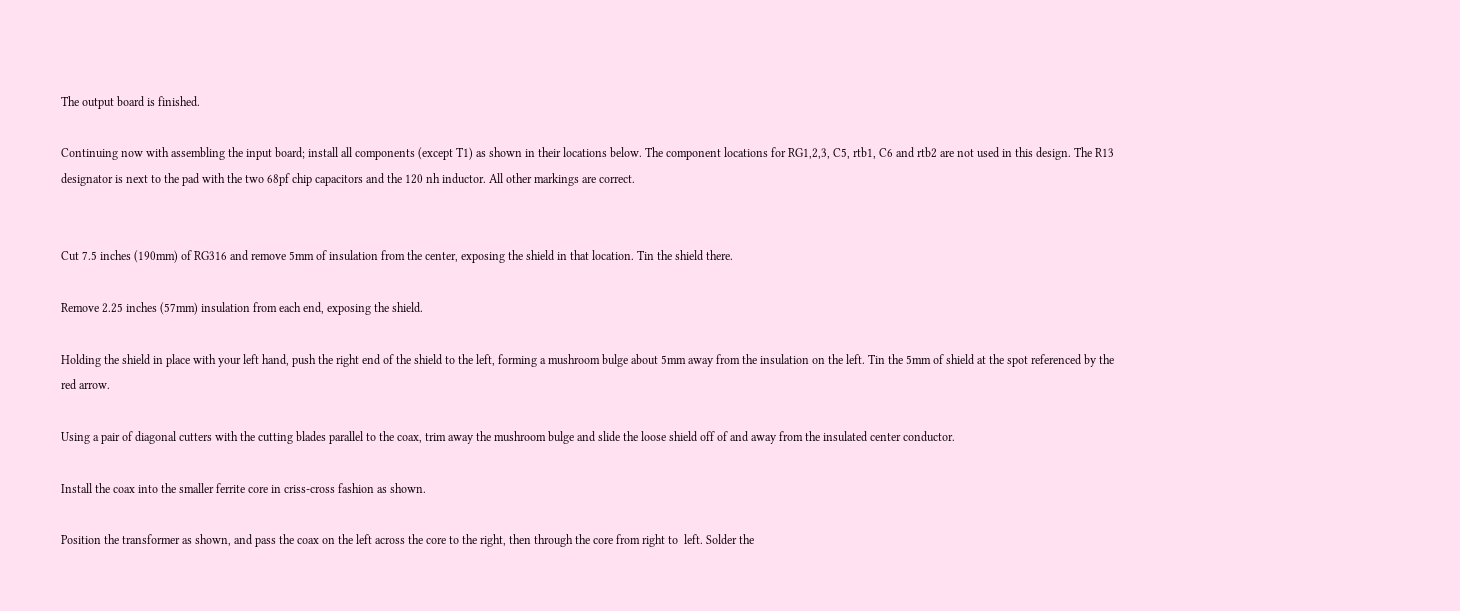The output board is finished.

Continuing now with assembling the input board; install all components (except T1) as shown in their locations below. The component locations for RG1,2,3, C5, rtb1, C6 and rtb2 are not used in this design. The R13 designator is next to the pad with the two 68pf chip capacitors and the 120 nh inductor. All other markings are correct.


Cut 7.5 inches (190mm) of RG316 and remove 5mm of insulation from the center, exposing the shield in that location. Tin the shield there.

Remove 2.25 inches (57mm) insulation from each end, exposing the shield.

Holding the shield in place with your left hand, push the right end of the shield to the left, forming a mushroom bulge about 5mm away from the insulation on the left. Tin the 5mm of shield at the spot referenced by the red arrow.

Using a pair of diagonal cutters with the cutting blades parallel to the coax, trim away the mushroom bulge and slide the loose shield off of and away from the insulated center conductor.

Install the coax into the smaller ferrite core in criss-cross fashion as shown.

Position the transformer as shown, and pass the coax on the left across the core to the right, then through the core from right to  left. Solder the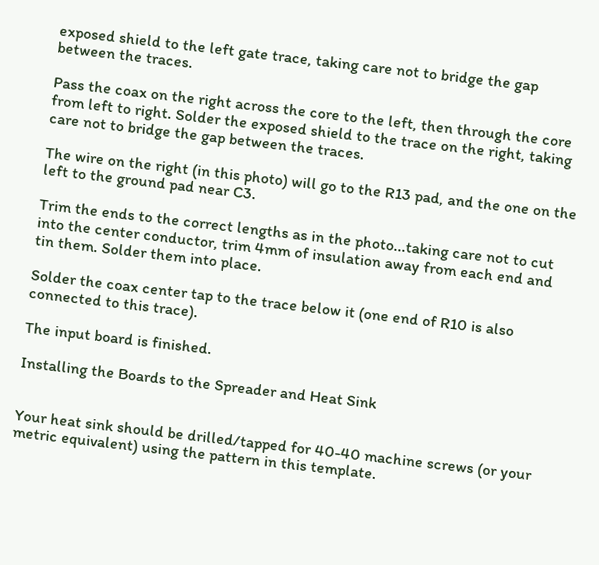exposed shield to the left gate trace, taking care not to bridge the gap between the traces.

Pass the coax on the right across the core to the left, then through the core from left to right. Solder the exposed shield to the trace on the right, taking care not to bridge the gap between the traces.

The wire on the right (in this photo) will go to the R13 pad, and the one on the left to the ground pad near C3.

Trim the ends to the correct lengths as in the photo...taking care not to cut into the center conductor, trim 4mm of insulation away from each end and tin them. Solder them into place.

Solder the coax center tap to the trace below it (one end of R10 is also connected to this trace).

The input board is finished.

Installing the Boards to the Spreader and Heat Sink


Your heat sink should be drilled/tapped for 40-40 machine screws (or your metric equivalent) using the pattern in this template.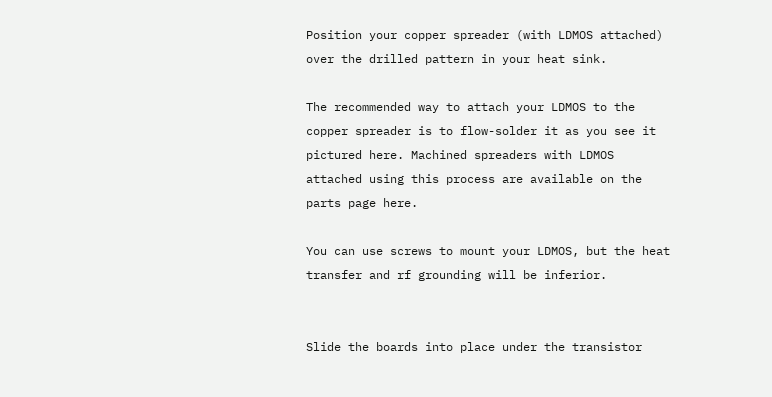Position your copper spreader (with LDMOS attached) over the drilled pattern in your heat sink.

The recommended way to attach your LDMOS to the copper spreader is to flow-solder it as you see it pictured here. Machined spreaders with LDMOS attached using this process are available on the parts page here.

You can use screws to mount your LDMOS, but the heat transfer and rf grounding will be inferior.


Slide the boards into place under the transistor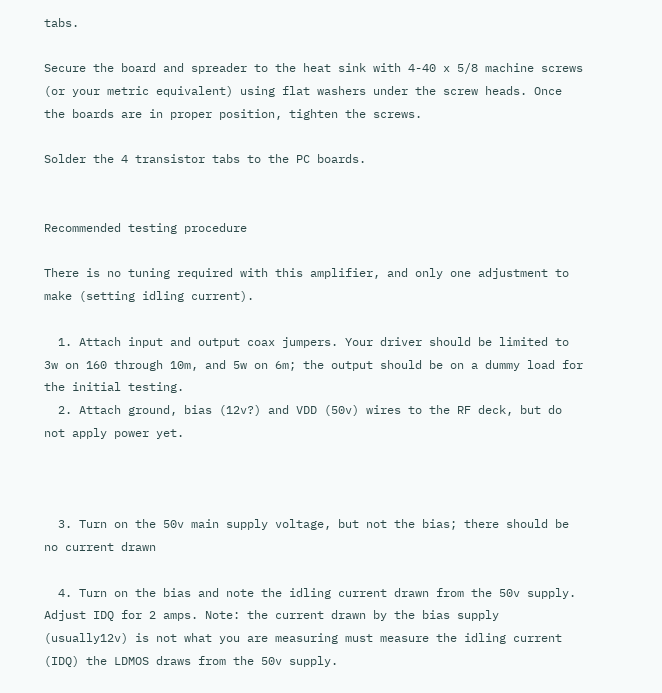tabs.

Secure the board and spreader to the heat sink with 4-40 x 5/8 machine screws (or your metric equivalent) using flat washers under the screw heads. Once the boards are in proper position, tighten the screws.

Solder the 4 transistor tabs to the PC boards.


Recommended testing procedure

There is no tuning required with this amplifier, and only one adjustment to make (setting idling current).

  1. Attach input and output coax jumpers. Your driver should be limited to 3w on 160 through 10m, and 5w on 6m; the output should be on a dummy load for the initial testing.
  2. Attach ground, bias (12v?) and VDD (50v) wires to the RF deck, but do not apply power yet.



  3. Turn on the 50v main supply voltage, but not the bias; there should be no current drawn

  4. Turn on the bias and note the idling current drawn from the 50v supply. Adjust IDQ for 2 amps. Note: the current drawn by the bias supply (usually12v) is not what you are measuring must measure the idling current (IDQ) the LDMOS draws from the 50v supply.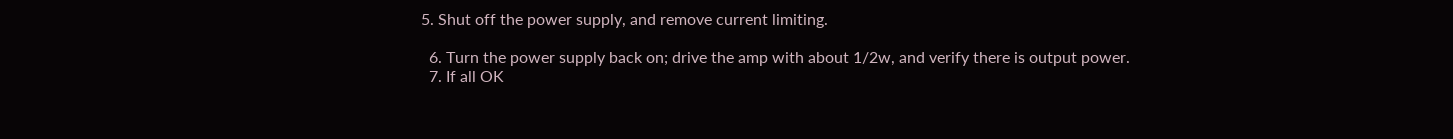5. Shut off the power supply, and remove current limiting.

  6. Turn the power supply back on; drive the amp with about 1/2w, and verify there is output power.
  7. If all OK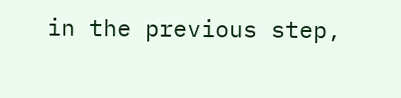in the previous step,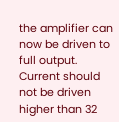the amplifier can now be driven to full output. Current should not be driven higher than 32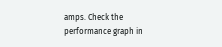amps. Check the performance graph in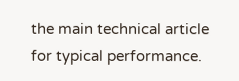the main technical article for typical performance.